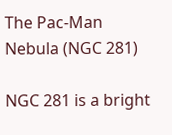The Pac-Man Nebula (NGC 281)

NGC 281 is a bright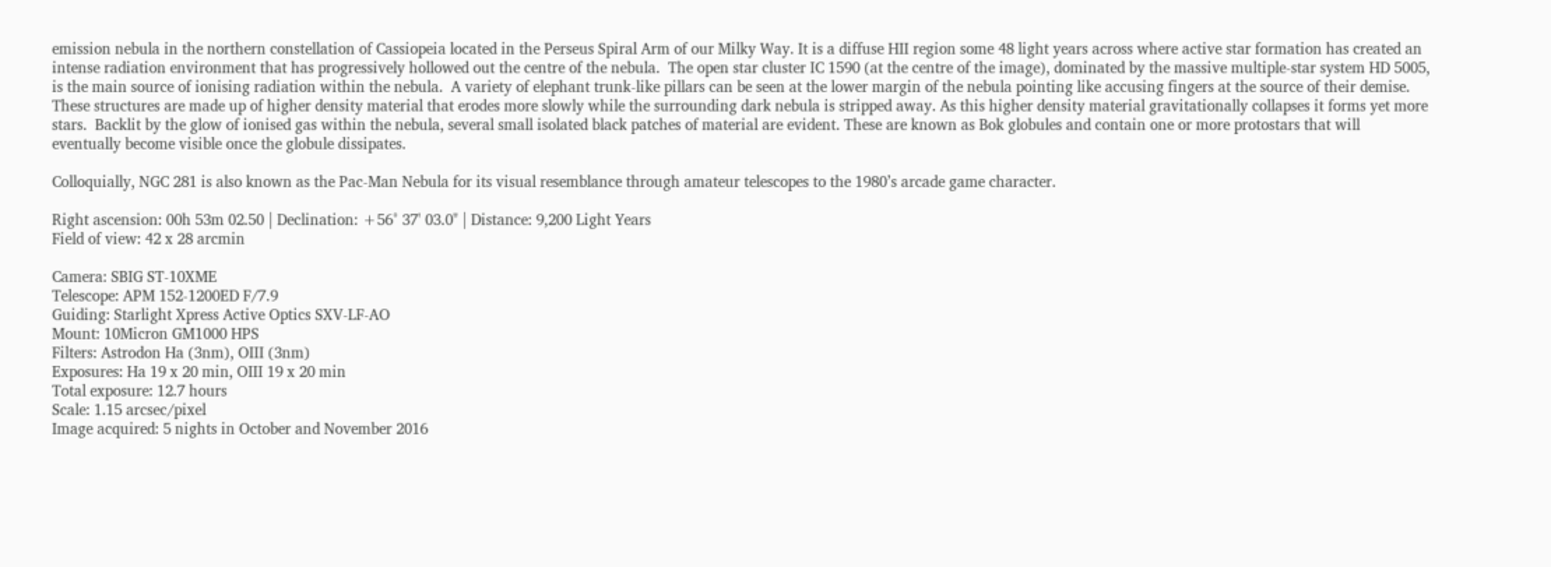emission nebula in the northern constellation of Cassiopeia located in the Perseus Spiral Arm of our Milky Way. It is a diffuse HII region some 48 light years across where active star formation has created an intense radiation environment that has progressively hollowed out the centre of the nebula.  The open star cluster IC 1590 (at the centre of the image), dominated by the massive multiple-star system HD 5005, is the main source of ionising radiation within the nebula.  A variety of elephant trunk-like pillars can be seen at the lower margin of the nebula pointing like accusing fingers at the source of their demise.  These structures are made up of higher density material that erodes more slowly while the surrounding dark nebula is stripped away. As this higher density material gravitationally collapses it forms yet more stars.  Backlit by the glow of ionised gas within the nebula, several small isolated black patches of material are evident. These are known as Bok globules and contain one or more protostars that will eventually become visible once the globule dissipates.

Colloquially, NGC 281 is also known as the Pac-Man Nebula for its visual resemblance through amateur telescopes to the 1980’s arcade game character.

Right ascension: 00h 53m 02.50 | Declination: +56° 37' 03.0" | Distance: 9,200 Light Years
Field of view: 42 x 28 arcmin

Camera: SBIG ST-10XME
Telescope: APM 152-1200ED F/7.9
Guiding: Starlight Xpress Active Optics SXV-LF-AO
Mount: 10Micron GM1000 HPS
Filters: Astrodon Ha (3nm), OIII (3nm)
Exposures: Ha 19 x 20 min, OIII 19 x 20 min
Total exposure: 12.7 hours
Scale: 1.15 arcsec/pixel
Image acquired: 5 nights in October and November 2016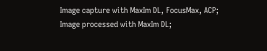Image capture with MaxIm DL, FocusMax, ACP; Image processed with MaxIm DL;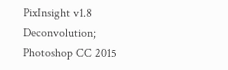PixInsight v1.8 Deconvolution; Photoshop CC 2015